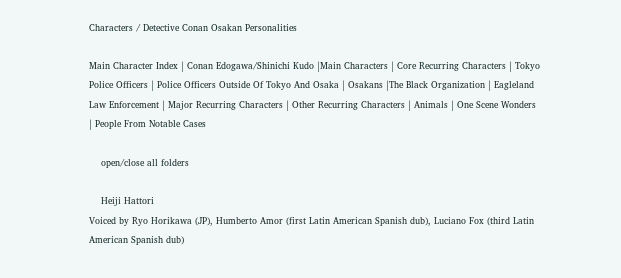Characters / Detective Conan Osakan Personalities

Main Character Index | Conan Edogawa/Shinichi Kudo |Main Characters | Core Recurring Characters | Tokyo Police Officers | Police Officers Outside Of Tokyo And Osaka | Osakans |The Black Organization | Eagleland Law Enforcement | Major Recurring Characters | Other Recurring Characters | Animals | One Scene Wonders | People From Notable Cases

    open/close all folders

    Heiji Hattori
Voiced by Ryo Horikawa (JP), Humberto Amor (first Latin American Spanish dub), Luciano Fox (third Latin American Spanish dub)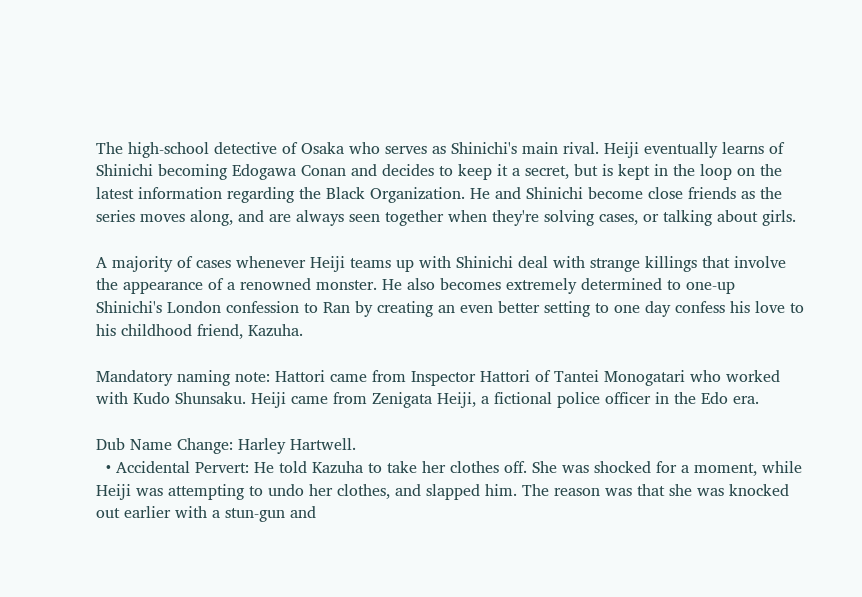The high-school detective of Osaka who serves as Shinichi's main rival. Heiji eventually learns of Shinichi becoming Edogawa Conan and decides to keep it a secret, but is kept in the loop on the latest information regarding the Black Organization. He and Shinichi become close friends as the series moves along, and are always seen together when they're solving cases, or talking about girls.

A majority of cases whenever Heiji teams up with Shinichi deal with strange killings that involve the appearance of a renowned monster. He also becomes extremely determined to one-up Shinichi's London confession to Ran by creating an even better setting to one day confess his love to his childhood friend, Kazuha.

Mandatory naming note: Hattori came from Inspector Hattori of Tantei Monogatari who worked with Kudo Shunsaku. Heiji came from Zenigata Heiji, a fictional police officer in the Edo era.

Dub Name Change: Harley Hartwell.
  • Accidental Pervert: He told Kazuha to take her clothes off. She was shocked for a moment, while Heiji was attempting to undo her clothes, and slapped him. The reason was that she was knocked out earlier with a stun-gun and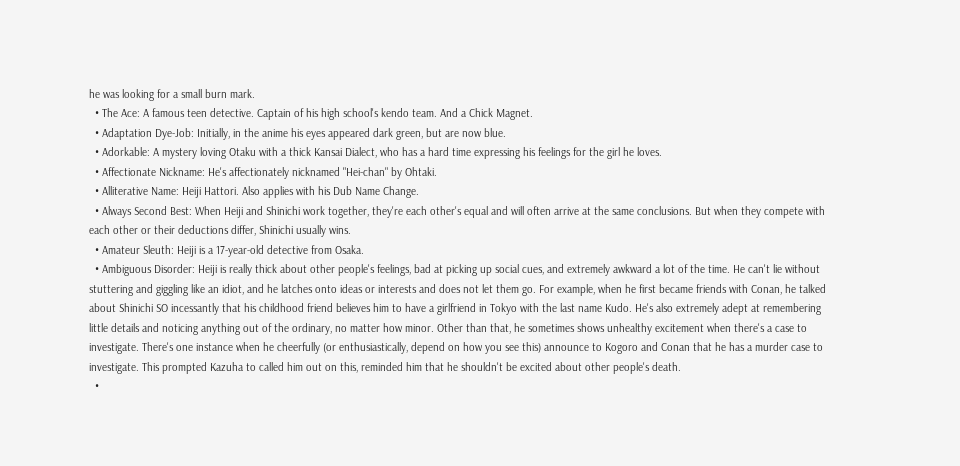he was looking for a small burn mark.
  • The Ace: A famous teen detective. Captain of his high school's kendo team. And a Chick Magnet.
  • Adaptation Dye-Job: Initially, in the anime his eyes appeared dark green, but are now blue.
  • Adorkable: A mystery loving Otaku with a thick Kansai Dialect, who has a hard time expressing his feelings for the girl he loves.
  • Affectionate Nickname: He's affectionately nicknamed "Hei-chan" by Ohtaki.
  • Alliterative Name: Heiji Hattori. Also applies with his Dub Name Change.
  • Always Second Best: When Heiji and Shinichi work together, they're each other's equal and will often arrive at the same conclusions. But when they compete with each other or their deductions differ, Shinichi usually wins.
  • Amateur Sleuth: Heiji is a 17-year-old detective from Osaka.
  • Ambiguous Disorder: Heiji is really thick about other people's feelings, bad at picking up social cues, and extremely awkward a lot of the time. He can't lie without stuttering and giggling like an idiot, and he latches onto ideas or interests and does not let them go. For example, when he first became friends with Conan, he talked about Shinichi SO incessantly that his childhood friend believes him to have a girlfriend in Tokyo with the last name Kudo. He's also extremely adept at remembering little details and noticing anything out of the ordinary, no matter how minor. Other than that, he sometimes shows unhealthy excitement when there's a case to investigate. There's one instance when he cheerfully (or enthusiastically, depend on how you see this) announce to Kogoro and Conan that he has a murder case to investigate. This prompted Kazuha to called him out on this, reminded him that he shouldn't be excited about other people's death.
  •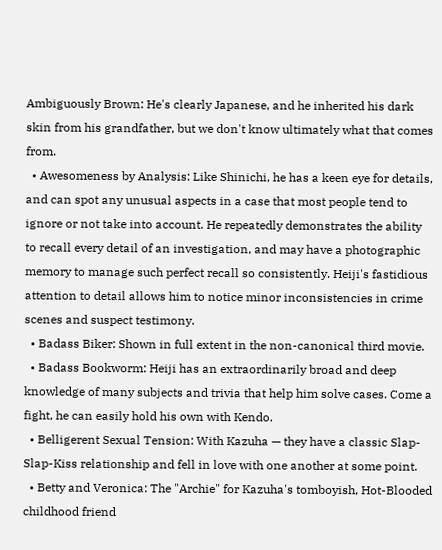Ambiguously Brown: He's clearly Japanese, and he inherited his dark skin from his grandfather, but we don't know ultimately what that comes from.
  • Awesomeness by Analysis: Like Shinichi, he has a keen eye for details, and can spot any unusual aspects in a case that most people tend to ignore or not take into account. He repeatedly demonstrates the ability to recall every detail of an investigation, and may have a photographic memory to manage such perfect recall so consistently. Heiji's fastidious attention to detail allows him to notice minor inconsistencies in crime scenes and suspect testimony.
  • Badass Biker: Shown in full extent in the non-canonical third movie.
  • Badass Bookworm: Heiji has an extraordinarily broad and deep knowledge of many subjects and trivia that help him solve cases. Come a fight, he can easily hold his own with Kendo.
  • Belligerent Sexual Tension: With Kazuha — they have a classic Slap-Slap-Kiss relationship and fell in love with one another at some point.
  • Betty and Veronica: The "Archie" for Kazuha's tomboyish, Hot-Blooded childhood friend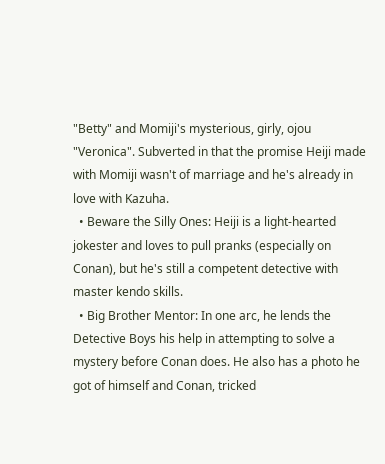"Betty" and Momiji's mysterious, girly, ojou "Veronica". Subverted in that the promise Heiji made with Momiji wasn't of marriage and he's already in love with Kazuha.
  • Beware the Silly Ones: Heiji is a light-hearted jokester and loves to pull pranks (especially on Conan), but he's still a competent detective with master kendo skills.
  • Big Brother Mentor: In one arc, he lends the Detective Boys his help in attempting to solve a mystery before Conan does. He also has a photo he got of himself and Conan, tricked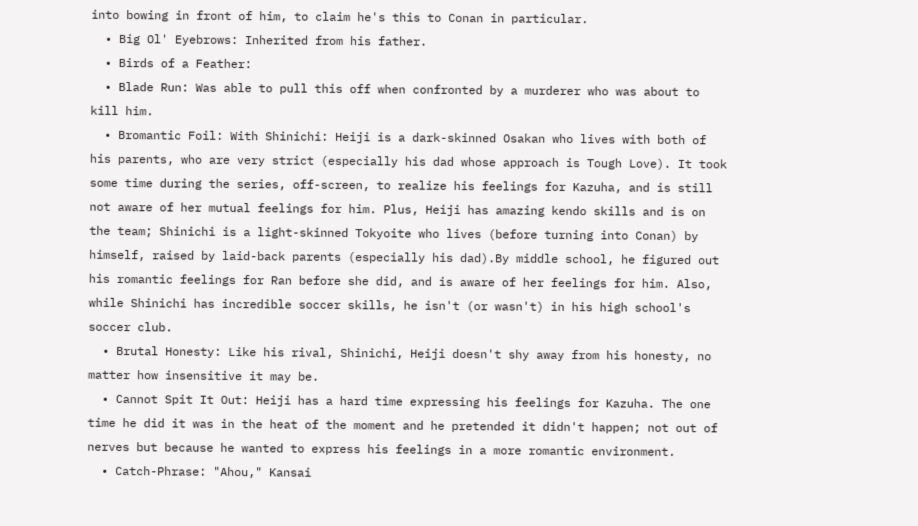into bowing in front of him, to claim he's this to Conan in particular.
  • Big Ol' Eyebrows: Inherited from his father.
  • Birds of a Feather:
  • Blade Run: Was able to pull this off when confronted by a murderer who was about to kill him.
  • Bromantic Foil: With Shinichi: Heiji is a dark-skinned Osakan who lives with both of his parents, who are very strict (especially his dad whose approach is Tough Love). It took some time during the series, off-screen, to realize his feelings for Kazuha, and is still not aware of her mutual feelings for him. Plus, Heiji has amazing kendo skills and is on the team; Shinichi is a light-skinned Tokyoite who lives (before turning into Conan) by himself, raised by laid-back parents (especially his dad).By middle school, he figured out his romantic feelings for Ran before she did, and is aware of her feelings for him. Also, while Shinichi has incredible soccer skills, he isn't (or wasn't) in his high school's soccer club.
  • Brutal Honesty: Like his rival, Shinichi, Heiji doesn't shy away from his honesty, no matter how insensitive it may be.
  • Cannot Spit It Out: Heiji has a hard time expressing his feelings for Kazuha. The one time he did it was in the heat of the moment and he pretended it didn't happen; not out of nerves but because he wanted to express his feelings in a more romantic environment.
  • Catch-Phrase: "Ahou," Kansai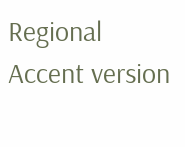Regional Accent version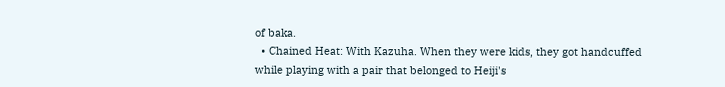of baka.
  • Chained Heat: With Kazuha. When they were kids, they got handcuffed while playing with a pair that belonged to Heiji's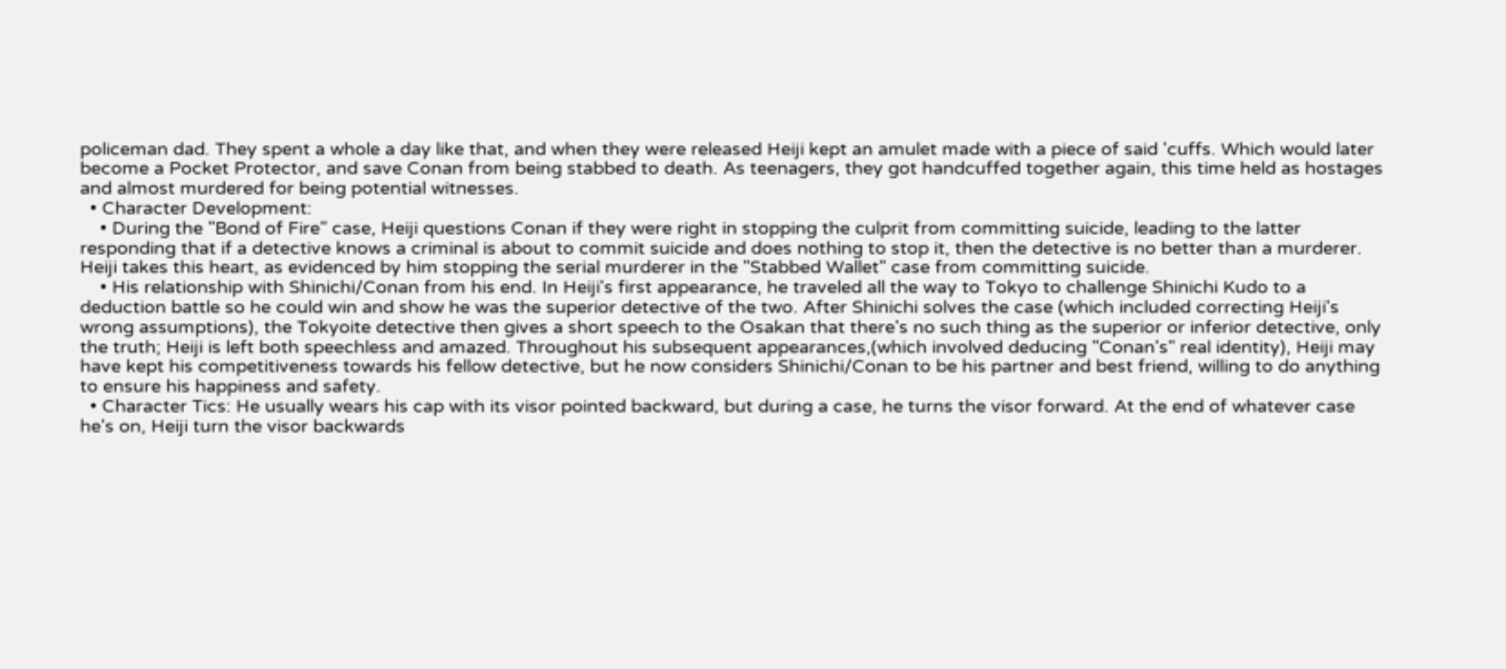policeman dad. They spent a whole a day like that, and when they were released Heiji kept an amulet made with a piece of said 'cuffs. Which would later become a Pocket Protector, and save Conan from being stabbed to death. As teenagers, they got handcuffed together again, this time held as hostages and almost murdered for being potential witnesses.
  • Character Development:
    • During the "Bond of Fire" case, Heiji questions Conan if they were right in stopping the culprit from committing suicide, leading to the latter responding that if a detective knows a criminal is about to commit suicide and does nothing to stop it, then the detective is no better than a murderer. Heiji takes this heart, as evidenced by him stopping the serial murderer in the "Stabbed Wallet" case from committing suicide.
    • His relationship with Shinichi/Conan from his end. In Heiji's first appearance, he traveled all the way to Tokyo to challenge Shinichi Kudo to a deduction battle so he could win and show he was the superior detective of the two. After Shinichi solves the case (which included correcting Heiji's wrong assumptions), the Tokyoite detective then gives a short speech to the Osakan that there's no such thing as the superior or inferior detective, only the truth; Heiji is left both speechless and amazed. Throughout his subsequent appearances,(which involved deducing "Conan's" real identity), Heiji may have kept his competitiveness towards his fellow detective, but he now considers Shinichi/Conan to be his partner and best friend, willing to do anything to ensure his happiness and safety.
  • Character Tics: He usually wears his cap with its visor pointed backward, but during a case, he turns the visor forward. At the end of whatever case he's on, Heiji turn the visor backwards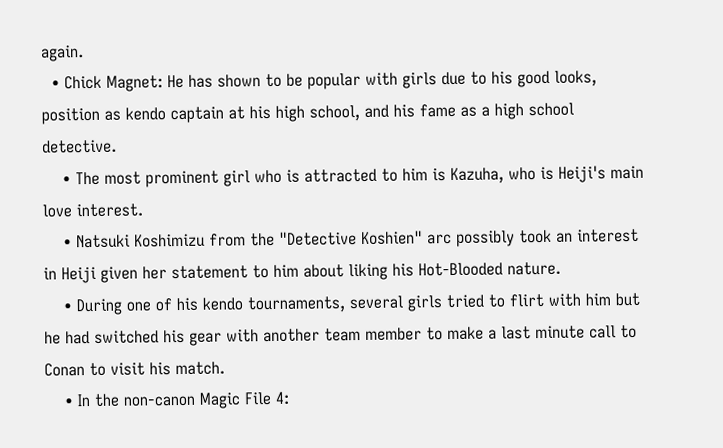again.
  • Chick Magnet: He has shown to be popular with girls due to his good looks, position as kendo captain at his high school, and his fame as a high school detective.
    • The most prominent girl who is attracted to him is Kazuha, who is Heiji's main love interest.
    • Natsuki Koshimizu from the "Detective Koshien" arc possibly took an interest in Heiji given her statement to him about liking his Hot-Blooded nature.
    • During one of his kendo tournaments, several girls tried to flirt with him but he had switched his gear with another team member to make a last minute call to Conan to visit his match.
    • In the non-canon Magic File 4: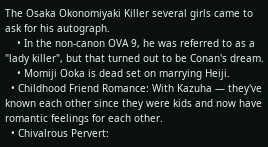The Osaka Okonomiyaki Killer several girls came to ask for his autograph.
    • In the non-canon OVA 9, he was referred to as a "lady killer", but that turned out to be Conan's dream.
    • Momiji Ooka is dead set on marrying Heiji.
  • Childhood Friend Romance: With Kazuha — they've known each other since they were kids and now have romantic feelings for each other.
  • Chivalrous Pervert: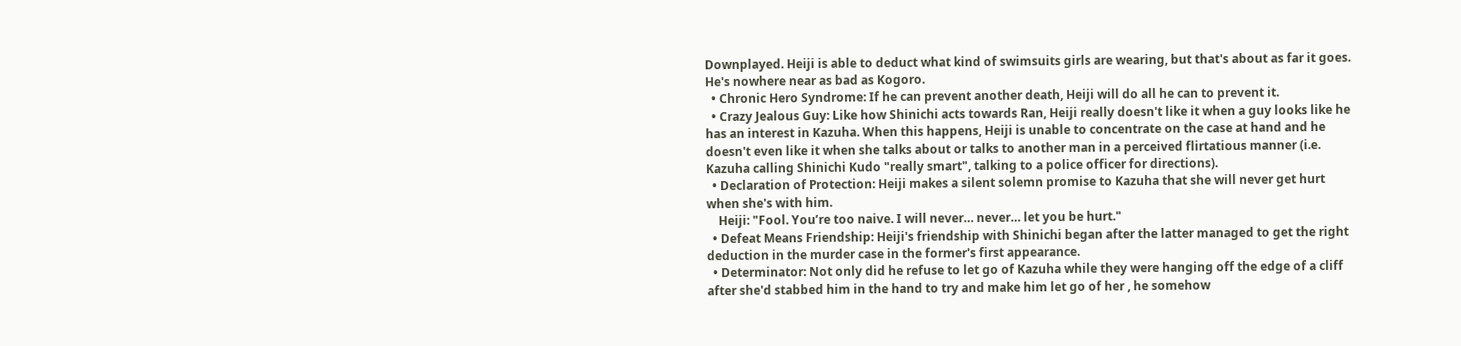Downplayed. Heiji is able to deduct what kind of swimsuits girls are wearing, but that's about as far it goes. He's nowhere near as bad as Kogoro.
  • Chronic Hero Syndrome: If he can prevent another death, Heiji will do all he can to prevent it.
  • Crazy Jealous Guy: Like how Shinichi acts towards Ran, Heiji really doesn't like it when a guy looks like he has an interest in Kazuha. When this happens, Heiji is unable to concentrate on the case at hand and he doesn't even like it when she talks about or talks to another man in a perceived flirtatious manner (i.e. Kazuha calling Shinichi Kudo "really smart", talking to a police officer for directions).
  • Declaration of Protection: Heiji makes a silent solemn promise to Kazuha that she will never get hurt when she's with him.
    Heiji: "Fool. You’re too naive. I will never… never… let you be hurt."
  • Defeat Means Friendship: Heiji's friendship with Shinichi began after the latter managed to get the right deduction in the murder case in the former's first appearance.
  • Determinator: Not only did he refuse to let go of Kazuha while they were hanging off the edge of a cliff after she'd stabbed him in the hand to try and make him let go of her , he somehow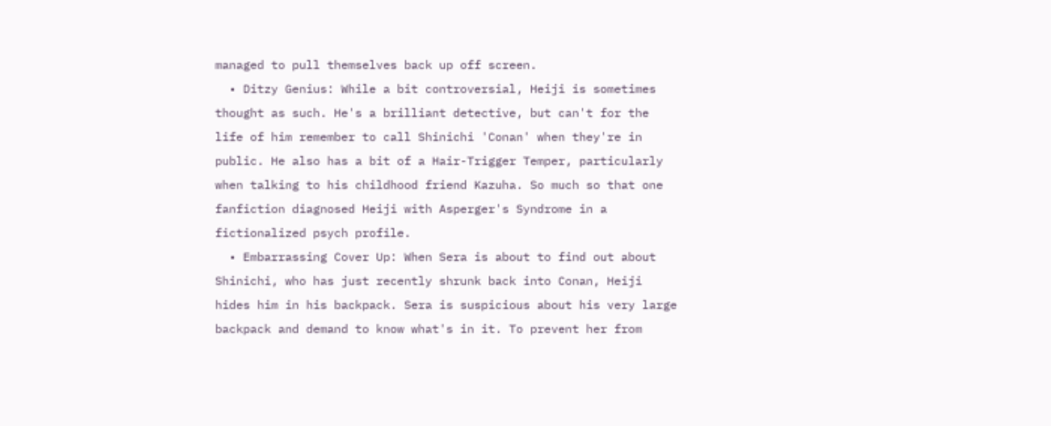managed to pull themselves back up off screen.
  • Ditzy Genius: While a bit controversial, Heiji is sometimes thought as such. He's a brilliant detective, but can't for the life of him remember to call Shinichi 'Conan' when they're in public. He also has a bit of a Hair-Trigger Temper, particularly when talking to his childhood friend Kazuha. So much so that one fanfiction diagnosed Heiji with Asperger's Syndrome in a fictionalized psych profile.
  • Embarrassing Cover Up: When Sera is about to find out about Shinichi, who has just recently shrunk back into Conan, Heiji hides him in his backpack. Sera is suspicious about his very large backpack and demand to know what's in it. To prevent her from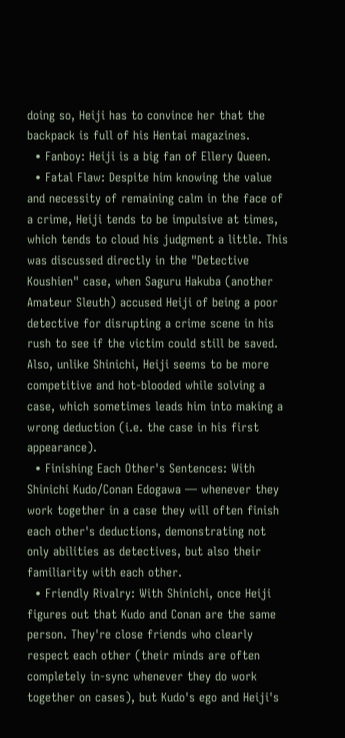doing so, Heiji has to convince her that the backpack is full of his Hentai magazines.
  • Fanboy: Heiji is a big fan of Ellery Queen.
  • Fatal Flaw: Despite him knowing the value and necessity of remaining calm in the face of a crime, Heiji tends to be impulsive at times, which tends to cloud his judgment a little. This was discussed directly in the "Detective Koushien" case, when Saguru Hakuba (another Amateur Sleuth) accused Heiji of being a poor detective for disrupting a crime scene in his rush to see if the victim could still be saved. Also, unlike Shinichi, Heiji seems to be more competitive and hot-blooded while solving a case, which sometimes leads him into making a wrong deduction (i.e. the case in his first appearance).
  • Finishing Each Other's Sentences: With Shinichi Kudo/Conan Edogawa — whenever they work together in a case they will often finish each other's deductions, demonstrating not only abilities as detectives, but also their familiarity with each other.
  • Friendly Rivalry: With Shinichi, once Heiji figures out that Kudo and Conan are the same person. They're close friends who clearly respect each other (their minds are often completely in-sync whenever they do work together on cases), but Kudo's ego and Heiji's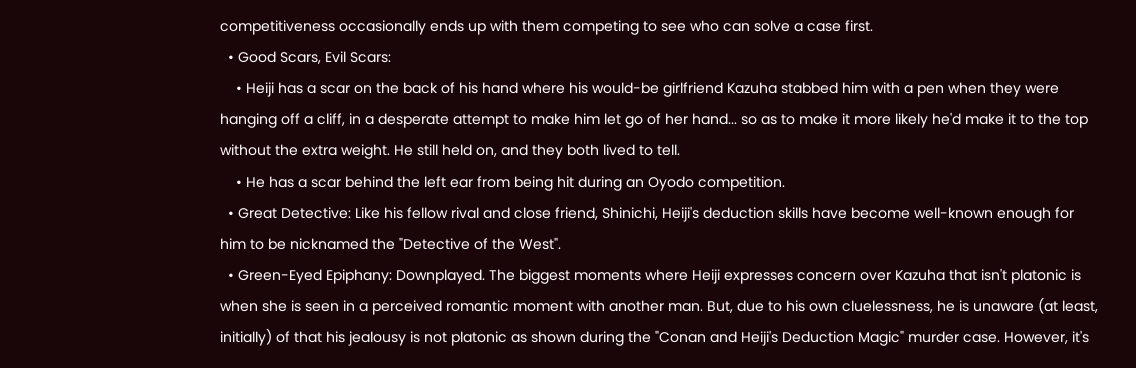competitiveness occasionally ends up with them competing to see who can solve a case first.
  • Good Scars, Evil Scars:
    • Heiji has a scar on the back of his hand where his would-be girlfriend Kazuha stabbed him with a pen when they were hanging off a cliff, in a desperate attempt to make him let go of her hand... so as to make it more likely he'd make it to the top without the extra weight. He still held on, and they both lived to tell.
    • He has a scar behind the left ear from being hit during an Oyodo competition.
  • Great Detective: Like his fellow rival and close friend, Shinichi, Heiji's deduction skills have become well-known enough for him to be nicknamed the "Detective of the West".
  • Green-Eyed Epiphany: Downplayed. The biggest moments where Heiji expresses concern over Kazuha that isn't platonic is when she is seen in a perceived romantic moment with another man. But, due to his own cluelessness, he is unaware (at least, initially) of that his jealousy is not platonic as shown during the "Conan and Heiji's Deduction Magic" murder case. However, it's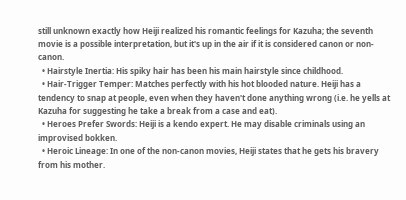still unknown exactly how Heiji realized his romantic feelings for Kazuha; the seventh movie is a possible interpretation, but it's up in the air if it is considered canon or non-canon.
  • Hairstyle Inertia: His spiky hair has been his main hairstyle since childhood.
  • Hair-Trigger Temper: Matches perfectly with his hot blooded nature. Heiji has a tendency to snap at people, even when they haven't done anything wrong (i.e. he yells at Kazuha for suggesting he take a break from a case and eat).
  • Heroes Prefer Swords: Heiji is a kendo expert. He may disable criminals using an improvised bokken.
  • Heroic Lineage: In one of the non-canon movies, Heiji states that he gets his bravery from his mother.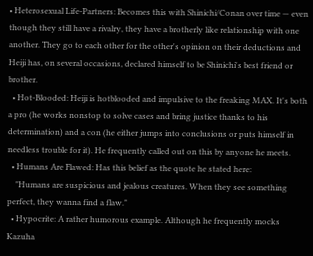• Heterosexual Life-Partners: Becomes this with Shinichi/Conan over time — even though they still have a rivalry, they have a brotherly like relationship with one another. They go to each other for the other's opinion on their deductions and Heiji has, on several occasions, declared himself to be Shinichi's best friend or brother.
  • Hot-Blooded: Heiji is hotblooded and impulsive to the freaking MAX. It's both a pro (he works nonstop to solve cases and bring justice thanks to his determination) and a con (he either jumps into conclusions or puts himself in needless trouble for it). He frequently called out on this by anyone he meets.
  • Humans Are Flawed: Has this belief as the quote he stated here:
    "Humans are suspicious and jealous creatures. When they see something perfect, they wanna find a flaw."
  • Hypocrite: A rather humorous example. Although he frequently mocks Kazuha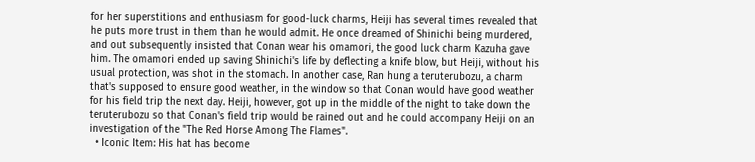for her superstitions and enthusiasm for good-luck charms, Heiji has several times revealed that he puts more trust in them than he would admit. He once dreamed of Shinichi being murdered, and out subsequently insisted that Conan wear his omamori, the good luck charm Kazuha gave him. The omamori ended up saving Shinichi's life by deflecting a knife blow, but Heiji, without his usual protection, was shot in the stomach. In another case, Ran hung a teruterubozu, a charm that's supposed to ensure good weather, in the window so that Conan would have good weather for his field trip the next day. Heiji, however, got up in the middle of the night to take down the teruterubozu so that Conan's field trip would be rained out and he could accompany Heiji on an investigation of the "The Red Horse Among The Flames".
  • Iconic Item: His hat has become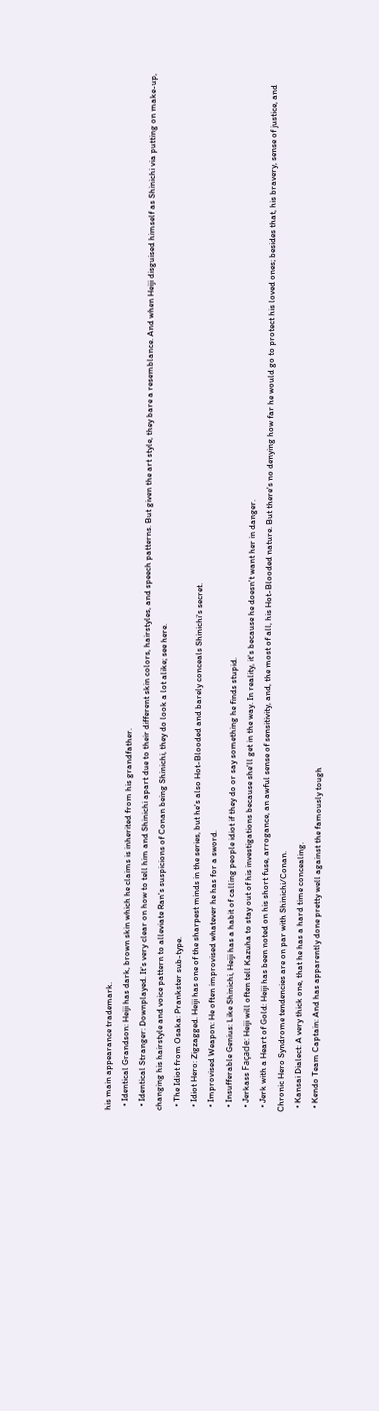his main appearance trademark.
  • Identical Grandson: Heiji has dark, brown skin which he claims is inherited from his grandfather.
  • Identical Stranger: Downplayed. It's very clear on how to tell him and Shinichi apart due to their different skin colors, hairstyles, and speech patterns. But given the art style, they bare a resemblance. And when Heiji disguised himself as Shinichi via putting on make-up, changing his hairstyle and voice pattern to alleviate Ran's suspicions of Conan being Shinichi, they do look a lot alike; see here.
  • The Idiot from Osaka: Prankster sub-type.
  • Idiot Hero: Zigzagged. Heiji has one of the sharpest minds in the series, but he's also Hot-Blooded and barely conceals Shinichi's secret.
  • Improvised Weapon: He often improvised whatever he has for a sword.
  • Insufferable Genius: Like Shinichi, Heiji has a habit of calling people idiot if they do or say something he finds stupid.
  • Jerkass Façade: Heiji will often tell Kazuha to stay out of his investigations because she'll get in the way. In reality, it's because he doesn't want her in danger.
  • Jerk with a Heart of Gold: Heiji has been noted on his short fuse, arrogance, an awful sense of sensitivity, and, the most of all, his Hot-Blooded nature. But there's no denying how far he would go to protect his loved ones; besides that, his bravery, sense of justice, and Chronic Hero Syndrome tendencies are on par with Shinichi/Conan.
  • Kansai Dialect: A very thick one, that he has a hard time concealing.
  • Kendo Team Captain: And has apparently done pretty well against the famously tough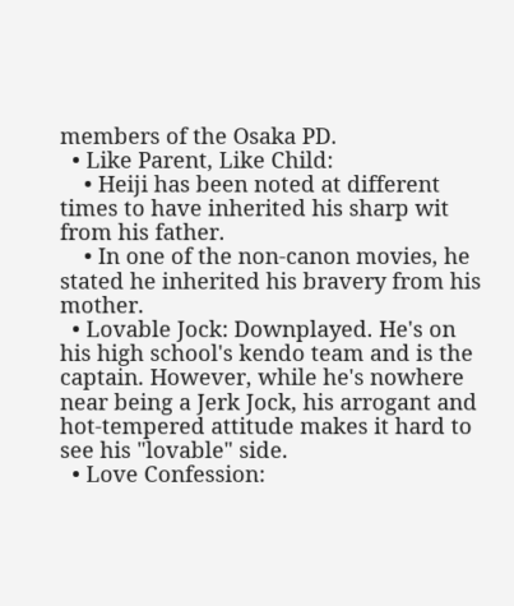members of the Osaka PD.
  • Like Parent, Like Child:
    • Heiji has been noted at different times to have inherited his sharp wit from his father.
    • In one of the non-canon movies, he stated he inherited his bravery from his mother.
  • Lovable Jock: Downplayed. He's on his high school's kendo team and is the captain. However, while he's nowhere near being a Jerk Jock, his arrogant and hot-tempered attitude makes it hard to see his "lovable" side.
  • Love Confession: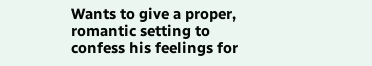Wants to give a proper, romantic setting to confess his feelings for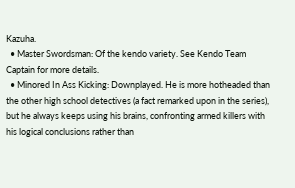Kazuha.
  • Master Swordsman: Of the kendo variety. See Kendo Team Captain for more details.
  • Minored In Ass Kicking: Downplayed. He is more hotheaded than the other high school detectives (a fact remarked upon in the series), but he always keeps using his brains, confronting armed killers with his logical conclusions rather than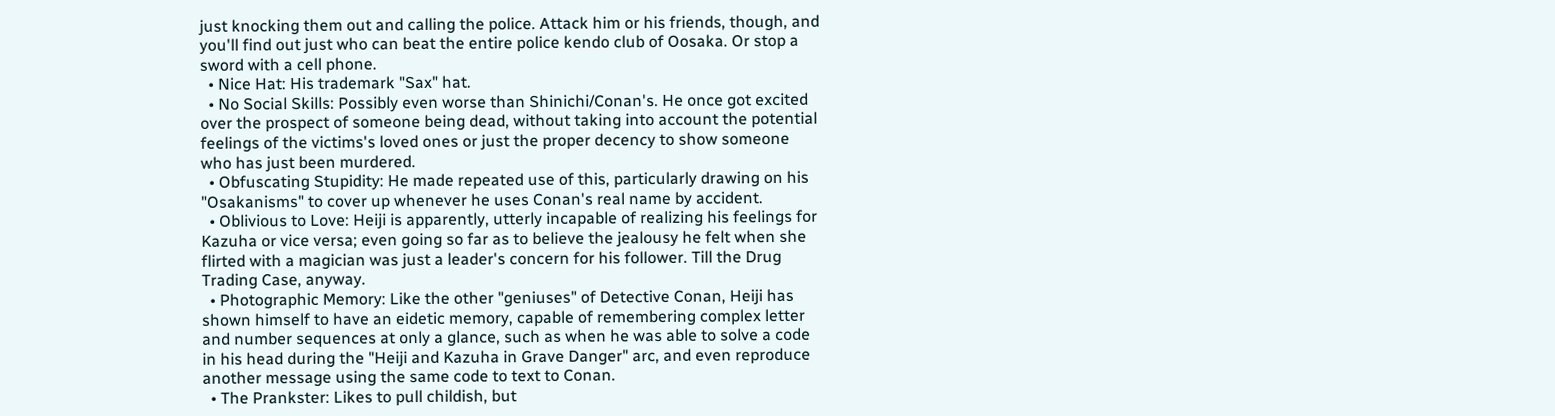just knocking them out and calling the police. Attack him or his friends, though, and you'll find out just who can beat the entire police kendo club of Oosaka. Or stop a sword with a cell phone.
  • Nice Hat: His trademark "Sax" hat.
  • No Social Skills: Possibly even worse than Shinichi/Conan's. He once got excited over the prospect of someone being dead, without taking into account the potential feelings of the victims's loved ones or just the proper decency to show someone who has just been murdered.
  • Obfuscating Stupidity: He made repeated use of this, particularly drawing on his "Osakanisms" to cover up whenever he uses Conan's real name by accident.
  • Oblivious to Love: Heiji is apparently, utterly incapable of realizing his feelings for Kazuha or vice versa; even going so far as to believe the jealousy he felt when she flirted with a magician was just a leader's concern for his follower. Till the Drug Trading Case, anyway.
  • Photographic Memory: Like the other "geniuses" of Detective Conan, Heiji has shown himself to have an eidetic memory, capable of remembering complex letter and number sequences at only a glance, such as when he was able to solve a code in his head during the "Heiji and Kazuha in Grave Danger" arc, and even reproduce another message using the same code to text to Conan.
  • The Prankster: Likes to pull childish, but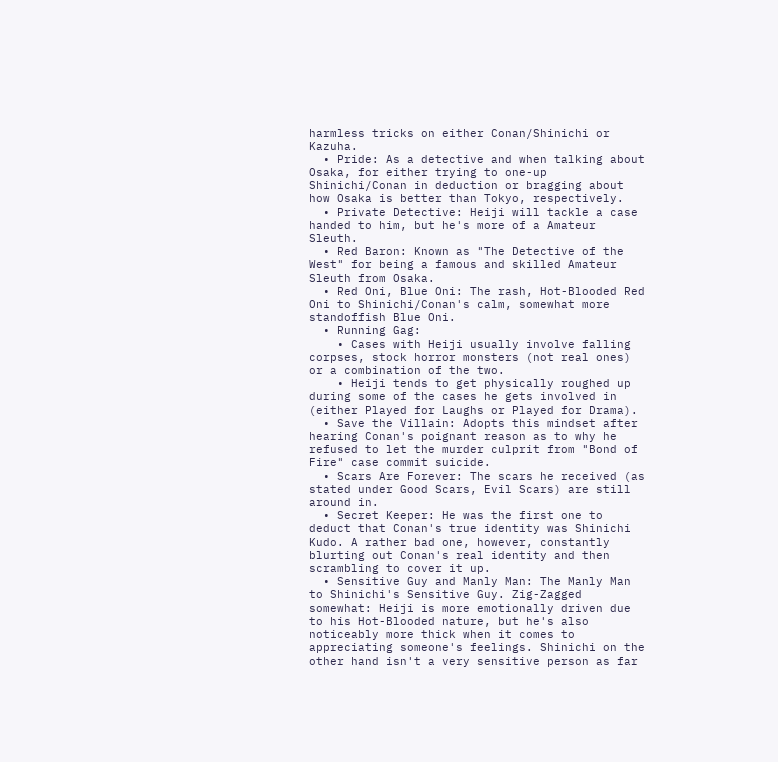harmless tricks on either Conan/Shinichi or Kazuha.
  • Pride: As a detective and when talking about Osaka, for either trying to one-up Shinichi/Conan in deduction or bragging about how Osaka is better than Tokyo, respectively.
  • Private Detective: Heiji will tackle a case handed to him, but he's more of a Amateur Sleuth.
  • Red Baron: Known as "The Detective of the West" for being a famous and skilled Amateur Sleuth from Osaka.
  • Red Oni, Blue Oni: The rash, Hot-Blooded Red Oni to Shinichi/Conan's calm, somewhat more standoffish Blue Oni.
  • Running Gag:
    • Cases with Heiji usually involve falling corpses, stock horror monsters (not real ones) or a combination of the two.
    • Heiji tends to get physically roughed up during some of the cases he gets involved in (either Played for Laughs or Played for Drama).
  • Save the Villain: Adopts this mindset after hearing Conan's poignant reason as to why he refused to let the murder culprit from "Bond of Fire" case commit suicide.
  • Scars Are Forever: The scars he received (as stated under Good Scars, Evil Scars) are still around in.
  • Secret Keeper: He was the first one to deduct that Conan's true identity was Shinichi Kudo. A rather bad one, however, constantly blurting out Conan's real identity and then scrambling to cover it up.
  • Sensitive Guy and Manly Man: The Manly Man to Shinichi's Sensitive Guy. Zig-Zagged somewhat: Heiji is more emotionally driven due to his Hot-Blooded nature, but he's also noticeably more thick when it comes to appreciating someone's feelings. Shinichi on the other hand isn't a very sensitive person as far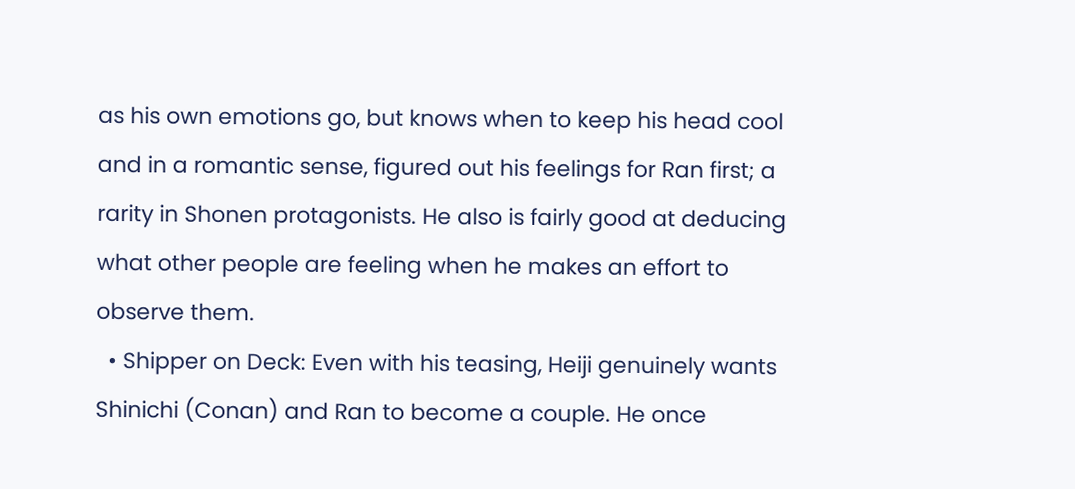as his own emotions go, but knows when to keep his head cool and in a romantic sense, figured out his feelings for Ran first; a rarity in Shonen protagonists. He also is fairly good at deducing what other people are feeling when he makes an effort to observe them.
  • Shipper on Deck: Even with his teasing, Heiji genuinely wants Shinichi (Conan) and Ran to become a couple. He once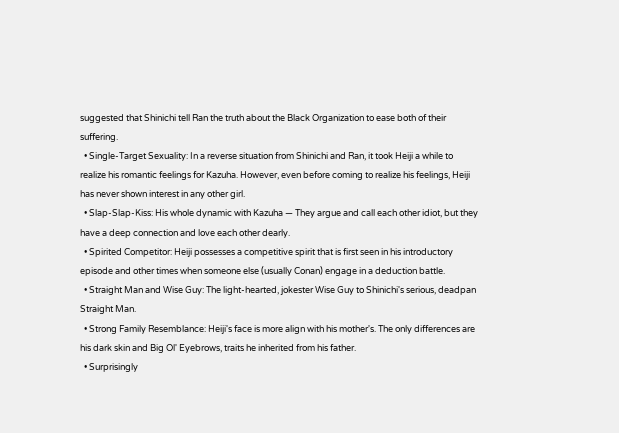suggested that Shinichi tell Ran the truth about the Black Organization to ease both of their suffering.
  • Single-Target Sexuality: In a reverse situation from Shinichi and Ran, it took Heiji a while to realize his romantic feelings for Kazuha. However, even before coming to realize his feelings, Heiji has never shown interest in any other girl.
  • Slap-Slap-Kiss: His whole dynamic with Kazuha — They argue and call each other idiot, but they have a deep connection and love each other dearly.
  • Spirited Competitor: Heiji possesses a competitive spirit that is first seen in his introductory episode and other times when someone else (usually Conan) engage in a deduction battle.
  • Straight Man and Wise Guy: The light-hearted, jokester Wise Guy to Shinichi's serious, deadpan Straight Man.
  • Strong Family Resemblance: Heiji's face is more align with his mother's. The only differences are his dark skin and Big Ol' Eyebrows, traits he inherited from his father.
  • Surprisingly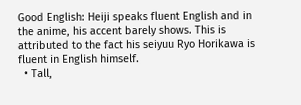Good English: Heiji speaks fluent English and in the anime, his accent barely shows. This is attributed to the fact his seiyuu Ryo Horikawa is fluent in English himself.
  • Tall,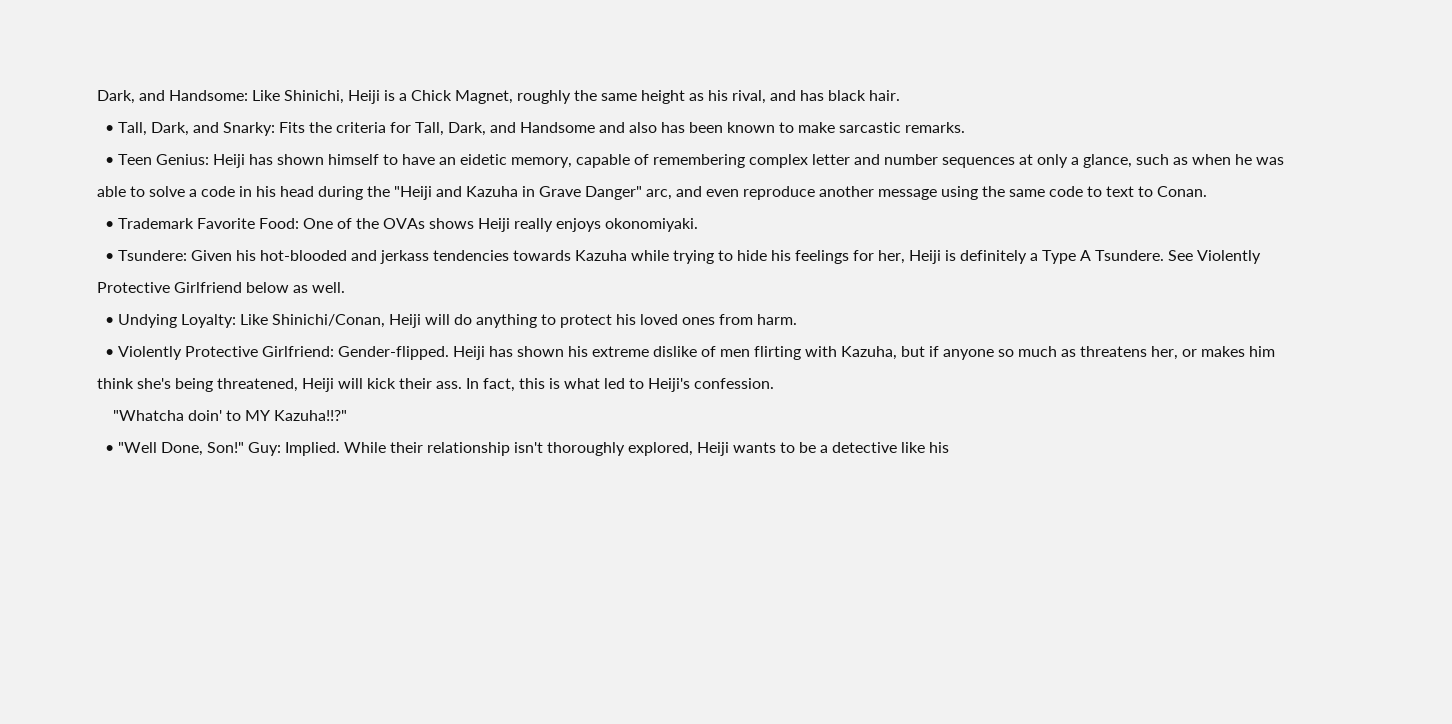Dark, and Handsome: Like Shinichi, Heiji is a Chick Magnet, roughly the same height as his rival, and has black hair.
  • Tall, Dark, and Snarky: Fits the criteria for Tall, Dark, and Handsome and also has been known to make sarcastic remarks.
  • Teen Genius: Heiji has shown himself to have an eidetic memory, capable of remembering complex letter and number sequences at only a glance, such as when he was able to solve a code in his head during the "Heiji and Kazuha in Grave Danger" arc, and even reproduce another message using the same code to text to Conan.
  • Trademark Favorite Food: One of the OVAs shows Heiji really enjoys okonomiyaki.
  • Tsundere: Given his hot-blooded and jerkass tendencies towards Kazuha while trying to hide his feelings for her, Heiji is definitely a Type A Tsundere. See Violently Protective Girlfriend below as well.
  • Undying Loyalty: Like Shinichi/Conan, Heiji will do anything to protect his loved ones from harm.
  • Violently Protective Girlfriend: Gender-flipped. Heiji has shown his extreme dislike of men flirting with Kazuha, but if anyone so much as threatens her, or makes him think she's being threatened, Heiji will kick their ass. In fact, this is what led to Heiji's confession.
    "Whatcha doin' to MY Kazuha!!?"
  • "Well Done, Son!" Guy: Implied. While their relationship isn't thoroughly explored, Heiji wants to be a detective like his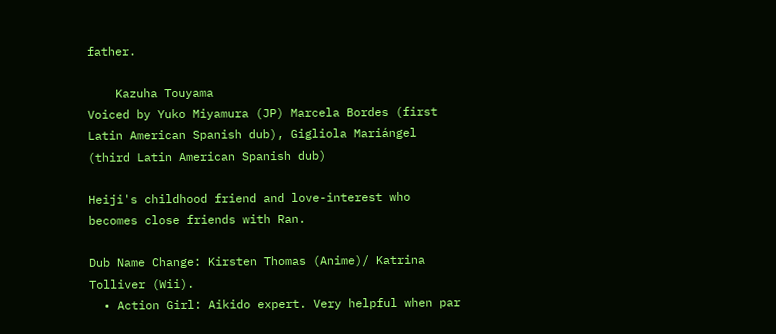father.

    Kazuha Touyama
Voiced by Yuko Miyamura (JP) Marcela Bordes (first Latin American Spanish dub), Gigliola Mariángel (third Latin American Spanish dub)

Heiji's childhood friend and love-interest who becomes close friends with Ran.

Dub Name Change: Kirsten Thomas (Anime)/ Katrina Tolliver (Wii).
  • Action Girl: Aikido expert. Very helpful when par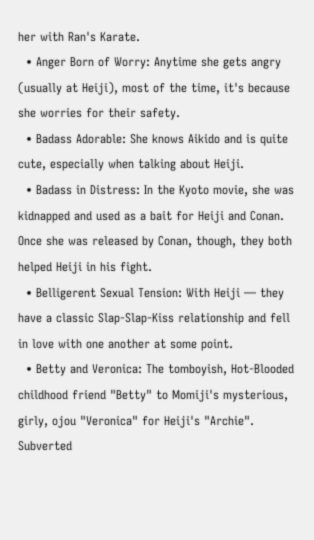her with Ran's Karate.
  • Anger Born of Worry: Anytime she gets angry (usually at Heiji), most of the time, it's because she worries for their safety.
  • Badass Adorable: She knows Aikido and is quite cute, especially when talking about Heiji.
  • Badass in Distress: In the Kyoto movie, she was kidnapped and used as a bait for Heiji and Conan. Once she was released by Conan, though, they both helped Heiji in his fight.
  • Belligerent Sexual Tension: With Heiji — they have a classic Slap-Slap-Kiss relationship and fell in love with one another at some point.
  • Betty and Veronica: The tomboyish, Hot-Blooded childhood friend "Betty" to Momiji's mysterious, girly, ojou "Veronica" for Heiji's "Archie". Subverted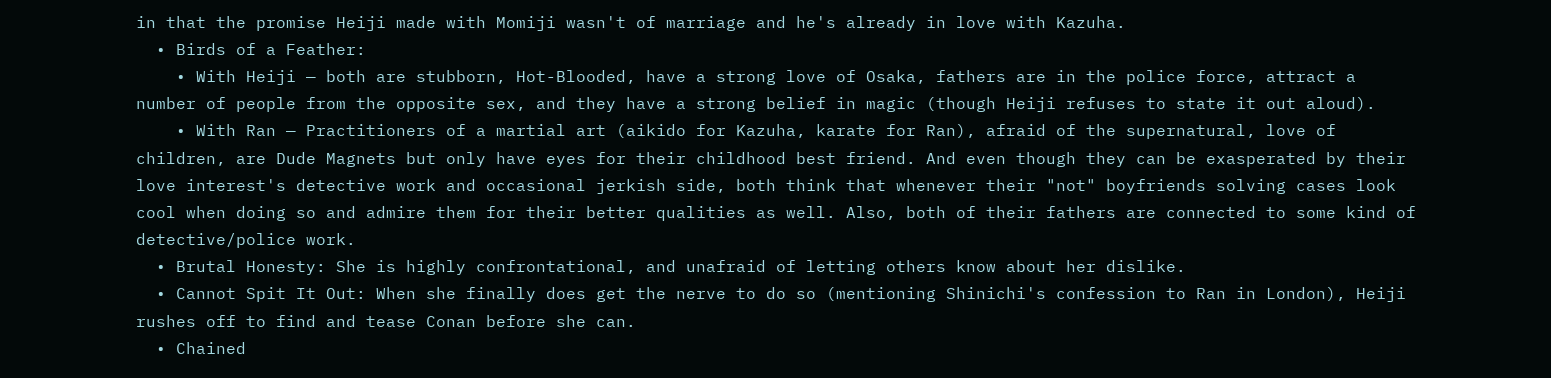in that the promise Heiji made with Momiji wasn't of marriage and he's already in love with Kazuha.
  • Birds of a Feather:
    • With Heiji — both are stubborn, Hot-Blooded, have a strong love of Osaka, fathers are in the police force, attract a number of people from the opposite sex, and they have a strong belief in magic (though Heiji refuses to state it out aloud).
    • With Ran — Practitioners of a martial art (aikido for Kazuha, karate for Ran), afraid of the supernatural, love of children, are Dude Magnets but only have eyes for their childhood best friend. And even though they can be exasperated by their love interest's detective work and occasional jerkish side, both think that whenever their "not" boyfriends solving cases look cool when doing so and admire them for their better qualities as well. Also, both of their fathers are connected to some kind of detective/police work.
  • Brutal Honesty: She is highly confrontational, and unafraid of letting others know about her dislike.
  • Cannot Spit It Out: When she finally does get the nerve to do so (mentioning Shinichi's confession to Ran in London), Heiji rushes off to find and tease Conan before she can.
  • Chained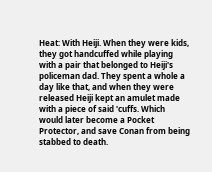Heat: With Heiji. When they were kids, they got handcuffed while playing with a pair that belonged to Heiji's policeman dad. They spent a whole a day like that, and when they were released Heiji kept an amulet made with a piece of said 'cuffs. Which would later become a Pocket Protector, and save Conan from being stabbed to death.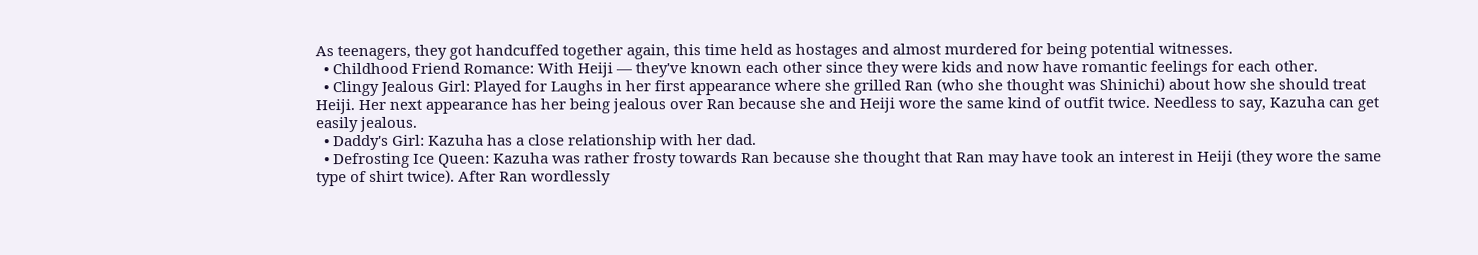As teenagers, they got handcuffed together again, this time held as hostages and almost murdered for being potential witnesses.
  • Childhood Friend Romance: With Heiji — they've known each other since they were kids and now have romantic feelings for each other.
  • Clingy Jealous Girl: Played for Laughs in her first appearance where she grilled Ran (who she thought was Shinichi) about how she should treat Heiji. Her next appearance has her being jealous over Ran because she and Heiji wore the same kind of outfit twice. Needless to say, Kazuha can get easily jealous.
  • Daddy's Girl: Kazuha has a close relationship with her dad.
  • Defrosting Ice Queen: Kazuha was rather frosty towards Ran because she thought that Ran may have took an interest in Heiji (they wore the same type of shirt twice). After Ran wordlessly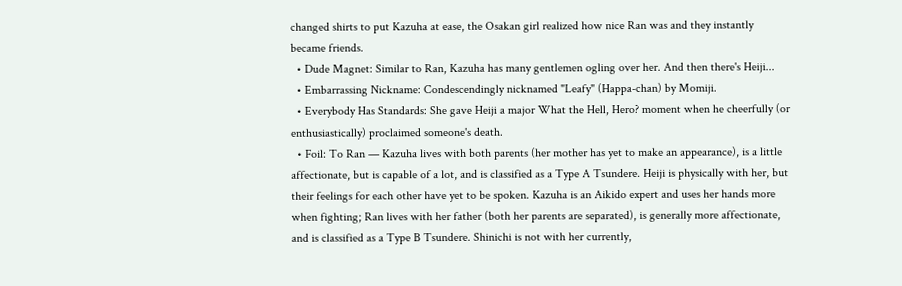changed shirts to put Kazuha at ease, the Osakan girl realized how nice Ran was and they instantly became friends.
  • Dude Magnet: Similar to Ran, Kazuha has many gentlemen ogling over her. And then there's Heiji...
  • Embarrassing Nickname: Condescendingly nicknamed "Leafy" (Happa-chan) by Momiji.
  • Everybody Has Standards: She gave Heiji a major What the Hell, Hero? moment when he cheerfully (or enthusiastically) proclaimed someone's death.
  • Foil: To Ran — Kazuha lives with both parents (her mother has yet to make an appearance), is a little affectionate, but is capable of a lot, and is classified as a Type A Tsundere. Heiji is physically with her, but their feelings for each other have yet to be spoken. Kazuha is an Aikido expert and uses her hands more when fighting; Ran lives with her father (both her parents are separated), is generally more affectionate, and is classified as a Type B Tsundere. Shinichi is not with her currently,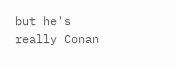but he's really Conan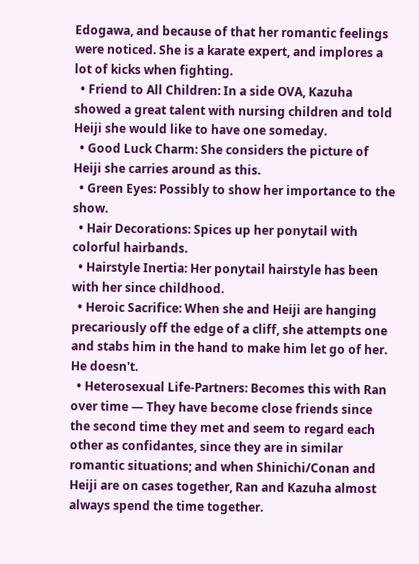Edogawa, and because of that her romantic feelings were noticed. She is a karate expert, and implores a lot of kicks when fighting.
  • Friend to All Children: In a side OVA, Kazuha showed a great talent with nursing children and told Heiji she would like to have one someday.
  • Good Luck Charm: She considers the picture of Heiji she carries around as this.
  • Green Eyes: Possibly to show her importance to the show.
  • Hair Decorations: Spices up her ponytail with colorful hairbands.
  • Hairstyle Inertia: Her ponytail hairstyle has been with her since childhood.
  • Heroic Sacrifice: When she and Heiji are hanging precariously off the edge of a cliff, she attempts one and stabs him in the hand to make him let go of her. He doesn't.
  • Heterosexual Life-Partners: Becomes this with Ran over time — They have become close friends since the second time they met and seem to regard each other as confidantes, since they are in similar romantic situations; and when Shinichi/Conan and Heiji are on cases together, Ran and Kazuha almost always spend the time together.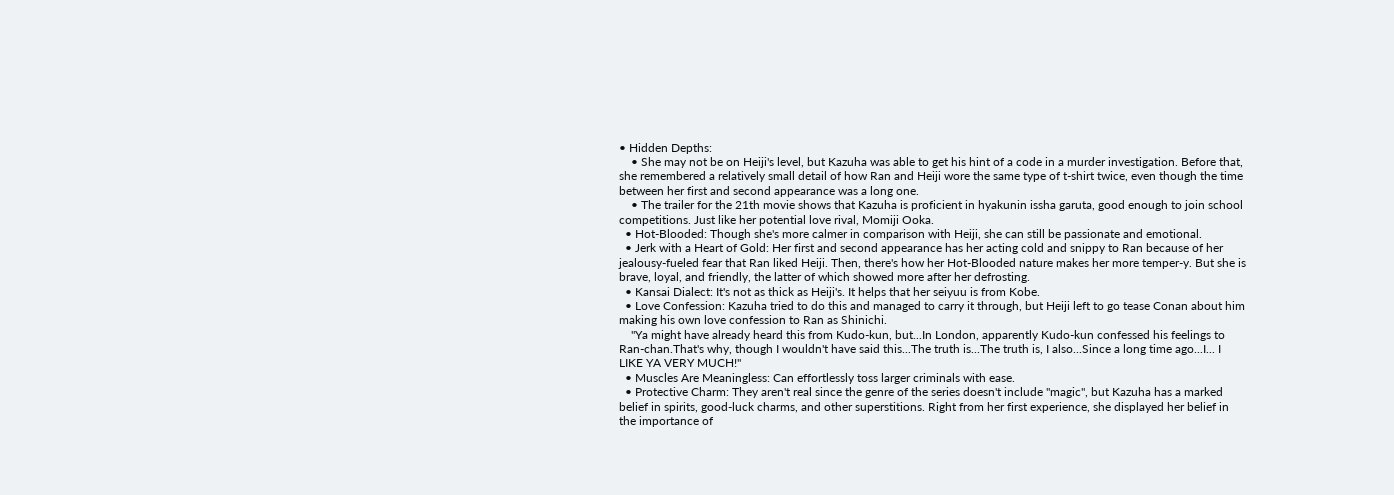• Hidden Depths:
    • She may not be on Heiji's level, but Kazuha was able to get his hint of a code in a murder investigation. Before that, she remembered a relatively small detail of how Ran and Heiji wore the same type of t-shirt twice, even though the time between her first and second appearance was a long one.
    • The trailer for the 21th movie shows that Kazuha is proficient in hyakunin issha garuta, good enough to join school competitions. Just like her potential love rival, Momiji Ooka.
  • Hot-Blooded: Though she's more calmer in comparison with Heiji, she can still be passionate and emotional.
  • Jerk with a Heart of Gold: Her first and second appearance has her acting cold and snippy to Ran because of her jealousy-fueled fear that Ran liked Heiji. Then, there's how her Hot-Blooded nature makes her more temper-y. But she is brave, loyal, and friendly, the latter of which showed more after her defrosting.
  • Kansai Dialect: It's not as thick as Heiji's. It helps that her seiyuu is from Kobe.
  • Love Confession: Kazuha tried to do this and managed to carry it through, but Heiji left to go tease Conan about him making his own love confession to Ran as Shinichi.
    "Ya might have already heard this from Kudo-kun, but...In London, apparently Kudo-kun confessed his feelings to Ran-chan.That's why, though I wouldn't have said this...The truth is...The truth is, I also...Since a long time ago...I... I LIKE YA VERY MUCH!"
  • Muscles Are Meaningless: Can effortlessly toss larger criminals with ease.
  • Protective Charm: They aren't real since the genre of the series doesn't include "magic", but Kazuha has a marked belief in spirits, good-luck charms, and other superstitions. Right from her first experience, she displayed her belief in the importance of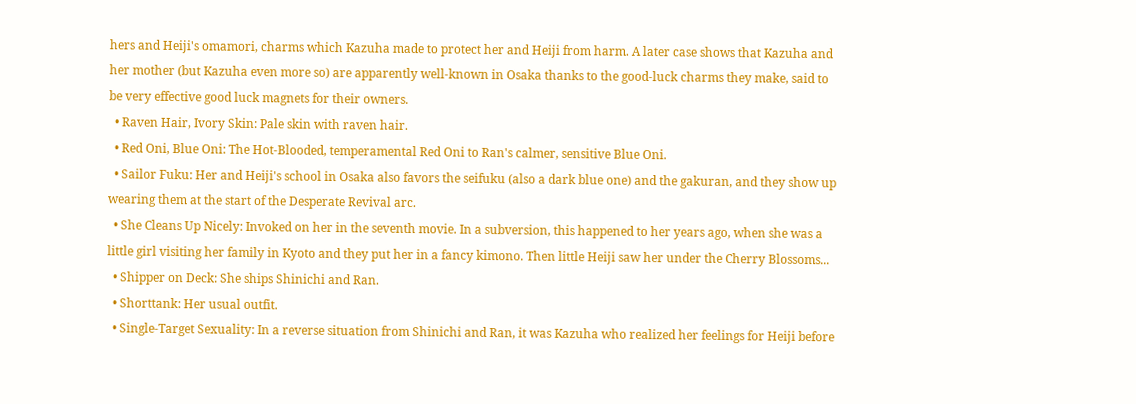hers and Heiji's omamori, charms which Kazuha made to protect her and Heiji from harm. A later case shows that Kazuha and her mother (but Kazuha even more so) are apparently well-known in Osaka thanks to the good-luck charms they make, said to be very effective good luck magnets for their owners.
  • Raven Hair, Ivory Skin: Pale skin with raven hair.
  • Red Oni, Blue Oni: The Hot-Blooded, temperamental Red Oni to Ran's calmer, sensitive Blue Oni.
  • Sailor Fuku: Her and Heiji's school in Osaka also favors the seifuku (also a dark blue one) and the gakuran, and they show up wearing them at the start of the Desperate Revival arc.
  • She Cleans Up Nicely: Invoked on her in the seventh movie. In a subversion, this happened to her years ago, when she was a little girl visiting her family in Kyoto and they put her in a fancy kimono. Then little Heiji saw her under the Cherry Blossoms...
  • Shipper on Deck: She ships Shinichi and Ran.
  • Shorttank: Her usual outfit.
  • Single-Target Sexuality: In a reverse situation from Shinichi and Ran, it was Kazuha who realized her feelings for Heiji before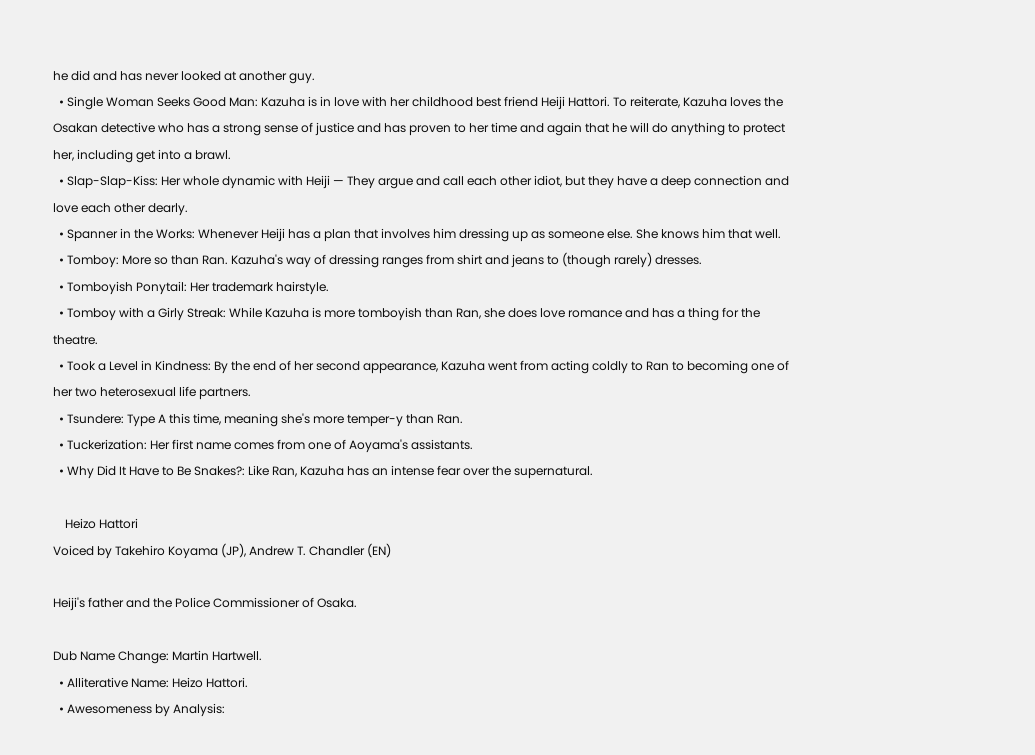he did and has never looked at another guy.
  • Single Woman Seeks Good Man: Kazuha is in love with her childhood best friend Heiji Hattori. To reiterate, Kazuha loves the Osakan detective who has a strong sense of justice and has proven to her time and again that he will do anything to protect her, including get into a brawl.
  • Slap-Slap-Kiss: Her whole dynamic with Heiji — They argue and call each other idiot, but they have a deep connection and love each other dearly.
  • Spanner in the Works: Whenever Heiji has a plan that involves him dressing up as someone else. She knows him that well.
  • Tomboy: More so than Ran. Kazuha's way of dressing ranges from shirt and jeans to (though rarely) dresses.
  • Tomboyish Ponytail: Her trademark hairstyle.
  • Tomboy with a Girly Streak: While Kazuha is more tomboyish than Ran, she does love romance and has a thing for the theatre.
  • Took a Level in Kindness: By the end of her second appearance, Kazuha went from acting coldly to Ran to becoming one of her two heterosexual life partners.
  • Tsundere: Type A this time, meaning she's more temper-y than Ran.
  • Tuckerization: Her first name comes from one of Aoyama's assistants.
  • Why Did It Have to Be Snakes?: Like Ran, Kazuha has an intense fear over the supernatural.

    Heizo Hattori
Voiced by Takehiro Koyama (JP), Andrew T. Chandler (EN)

Heiji's father and the Police Commissioner of Osaka.

Dub Name Change: Martin Hartwell.
  • Alliterative Name: Heizo Hattori.
  • Awesomeness by Analysis: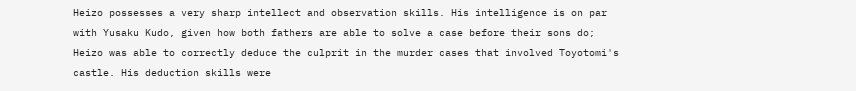Heizo possesses a very sharp intellect and observation skills. His intelligence is on par with Yusaku Kudo, given how both fathers are able to solve a case before their sons do; Heizo was able to correctly deduce the culprit in the murder cases that involved Toyotomi's castle. His deduction skills were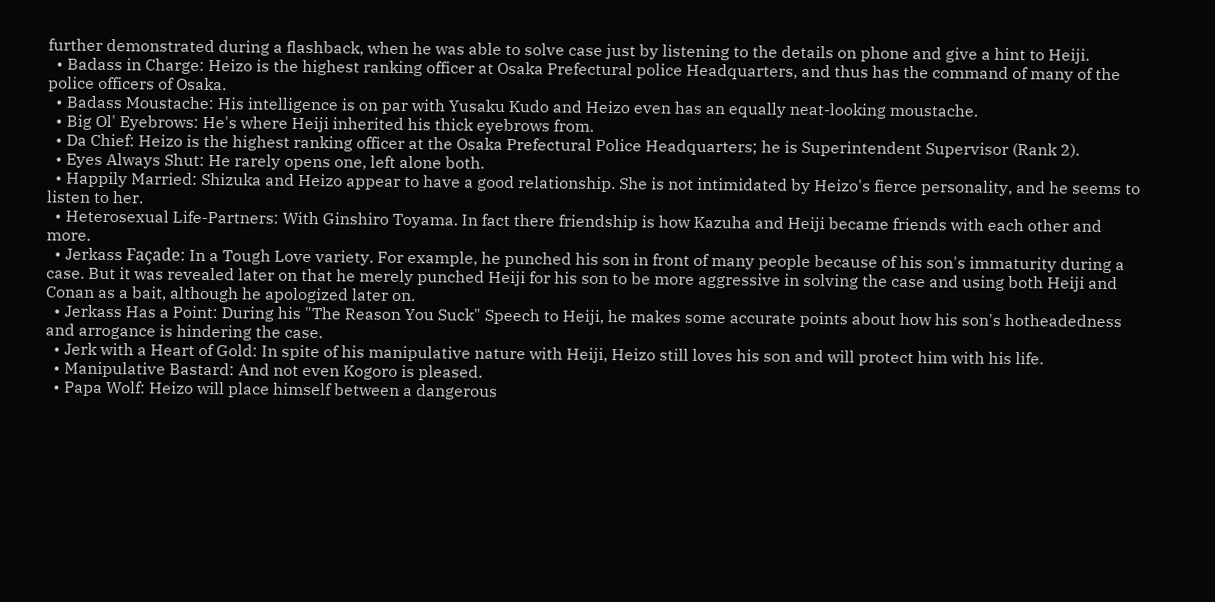further demonstrated during a flashback, when he was able to solve case just by listening to the details on phone and give a hint to Heiji.
  • Badass in Charge: Heizo is the highest ranking officer at Osaka Prefectural police Headquarters, and thus has the command of many of the police officers of Osaka.
  • Badass Moustache: His intelligence is on par with Yusaku Kudo and Heizo even has an equally neat-looking moustache.
  • Big Ol' Eyebrows: He's where Heiji inherited his thick eyebrows from.
  • Da Chief: Heizo is the highest ranking officer at the Osaka Prefectural Police Headquarters; he is Superintendent Supervisor (Rank 2).
  • Eyes Always Shut: He rarely opens one, left alone both.
  • Happily Married: Shizuka and Heizo appear to have a good relationship. She is not intimidated by Heizo's fierce personality, and he seems to listen to her.
  • Heterosexual Life-Partners: With Ginshiro Toyama. In fact there friendship is how Kazuha and Heiji became friends with each other and more.
  • Jerkass Façade: In a Tough Love variety. For example, he punched his son in front of many people because of his son's immaturity during a case. But it was revealed later on that he merely punched Heiji for his son to be more aggressive in solving the case and using both Heiji and Conan as a bait, although he apologized later on.
  • Jerkass Has a Point: During his "The Reason You Suck" Speech to Heiji, he makes some accurate points about how his son's hotheadedness and arrogance is hindering the case.
  • Jerk with a Heart of Gold: In spite of his manipulative nature with Heiji, Heizo still loves his son and will protect him with his life.
  • Manipulative Bastard: And not even Kogoro is pleased.
  • Papa Wolf: Heizo will place himself between a dangerous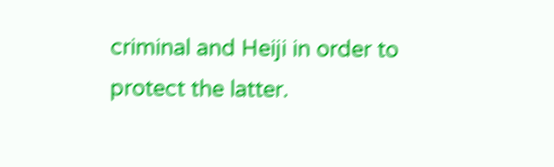criminal and Heiji in order to protect the latter.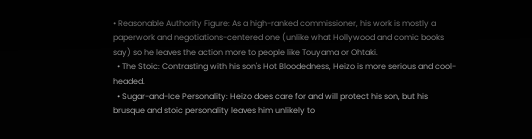• Reasonable Authority Figure: As a high-ranked commissioner, his work is mostly a paperwork and negotiations-centered one (unlike what Hollywood and comic books say) so he leaves the action more to people like Touyama or Ohtaki.
  • The Stoic: Contrasting with his son's Hot Bloodedness, Heizo is more serious and cool-headed.
  • Sugar-and-Ice Personality: Heizo does care for and will protect his son, but his brusque and stoic personality leaves him unlikely to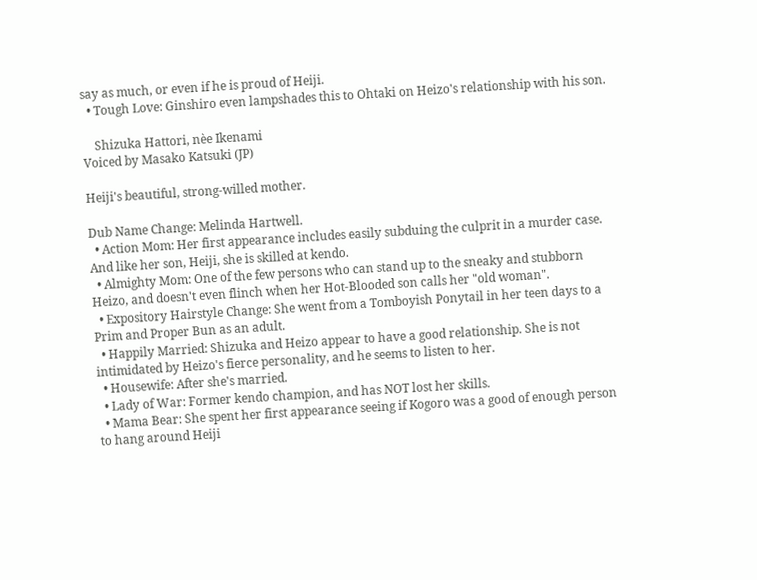say as much, or even if he is proud of Heiji.
  • Tough Love: Ginshiro even lampshades this to Ohtaki on Heizo's relationship with his son.

    Shizuka Hattori, nèe Ikenami
Voiced by Masako Katsuki (JP)

Heiji's beautiful, strong-willed mother.

Dub Name Change: Melinda Hartwell.
  • Action Mom: Her first appearance includes easily subduing the culprit in a murder case. And like her son, Heiji, she is skilled at kendo.
  • Almighty Mom: One of the few persons who can stand up to the sneaky and stubborn Heizo, and doesn't even flinch when her Hot-Blooded son calls her "old woman".
  • Expository Hairstyle Change: She went from a Tomboyish Ponytail in her teen days to a Prim and Proper Bun as an adult.
  • Happily Married: Shizuka and Heizo appear to have a good relationship. She is not intimidated by Heizo's fierce personality, and he seems to listen to her.
  • Housewife: After she's married.
  • Lady of War: Former kendo champion, and has NOT lost her skills.
  • Mama Bear: She spent her first appearance seeing if Kogoro was a good of enough person to hang around Heiji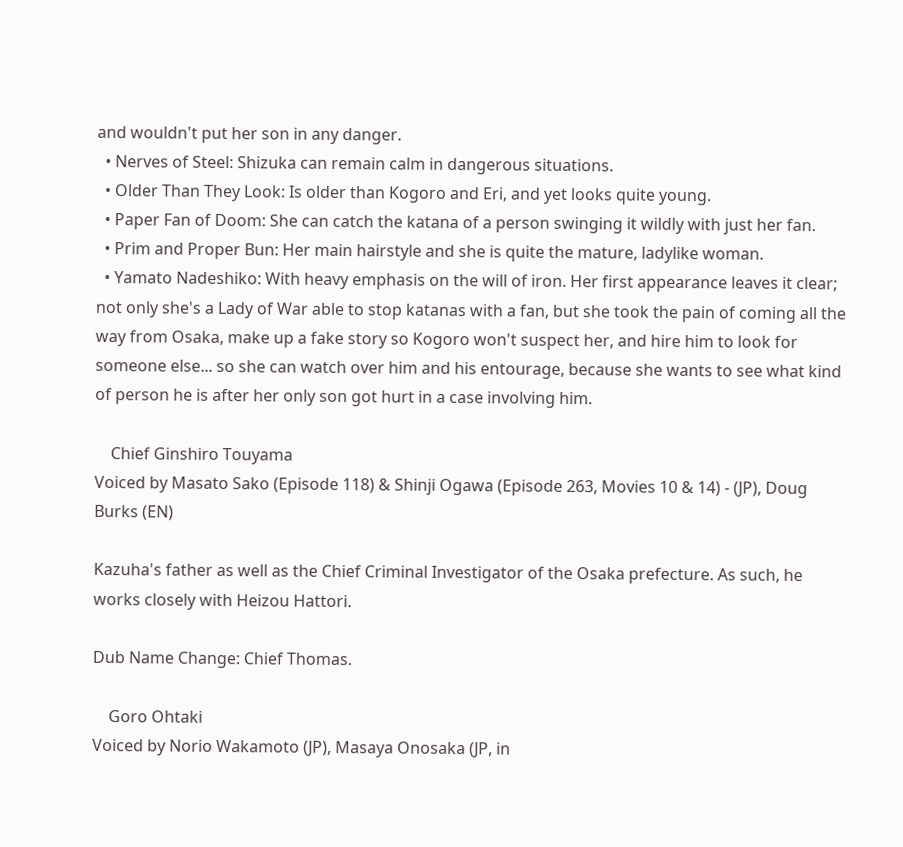and wouldn't put her son in any danger.
  • Nerves of Steel: Shizuka can remain calm in dangerous situations.
  • Older Than They Look: Is older than Kogoro and Eri, and yet looks quite young.
  • Paper Fan of Doom: She can catch the katana of a person swinging it wildly with just her fan.
  • Prim and Proper Bun: Her main hairstyle and she is quite the mature, ladylike woman.
  • Yamato Nadeshiko: With heavy emphasis on the will of iron. Her first appearance leaves it clear; not only she's a Lady of War able to stop katanas with a fan, but she took the pain of coming all the way from Osaka, make up a fake story so Kogoro won't suspect her, and hire him to look for someone else... so she can watch over him and his entourage, because she wants to see what kind of person he is after her only son got hurt in a case involving him.

    Chief Ginshiro Touyama
Voiced by Masato Sako (Episode 118) & Shinji Ogawa (Episode 263, Movies 10 & 14) - (JP), Doug Burks (EN)

Kazuha's father as well as the Chief Criminal Investigator of the Osaka prefecture. As such, he works closely with Heizou Hattori.

Dub Name Change: Chief Thomas.

    Goro Ohtaki
Voiced by Norio Wakamoto (JP), Masaya Onosaka (JP, in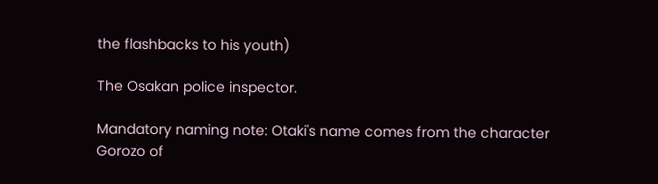the flashbacks to his youth)

The Osakan police inspector.

Mandatory naming note: Otaki's name comes from the character Gorozo of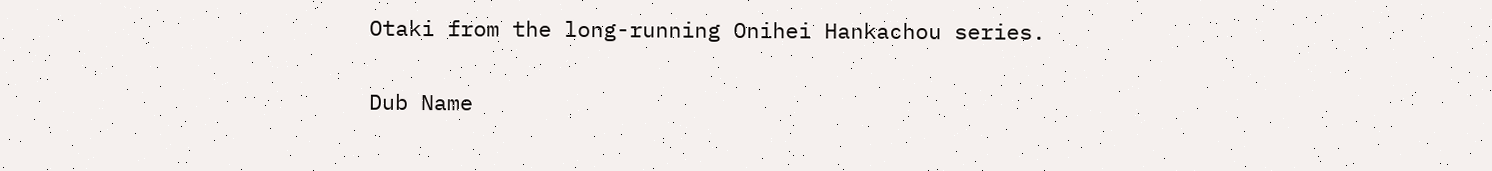Otaki from the long-running Onihei Hankachou series.

Dub Name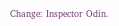Change: Inspector Odin.